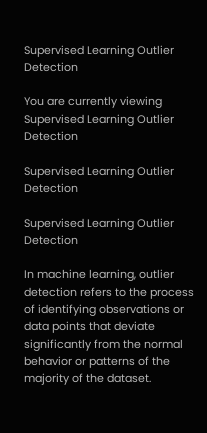Supervised Learning Outlier Detection

You are currently viewing Supervised Learning Outlier Detection

Supervised Learning Outlier Detection

Supervised Learning Outlier Detection

In machine learning, outlier detection refers to the process of identifying observations or data points that deviate significantly from the normal behavior or patterns of the majority of the dataset.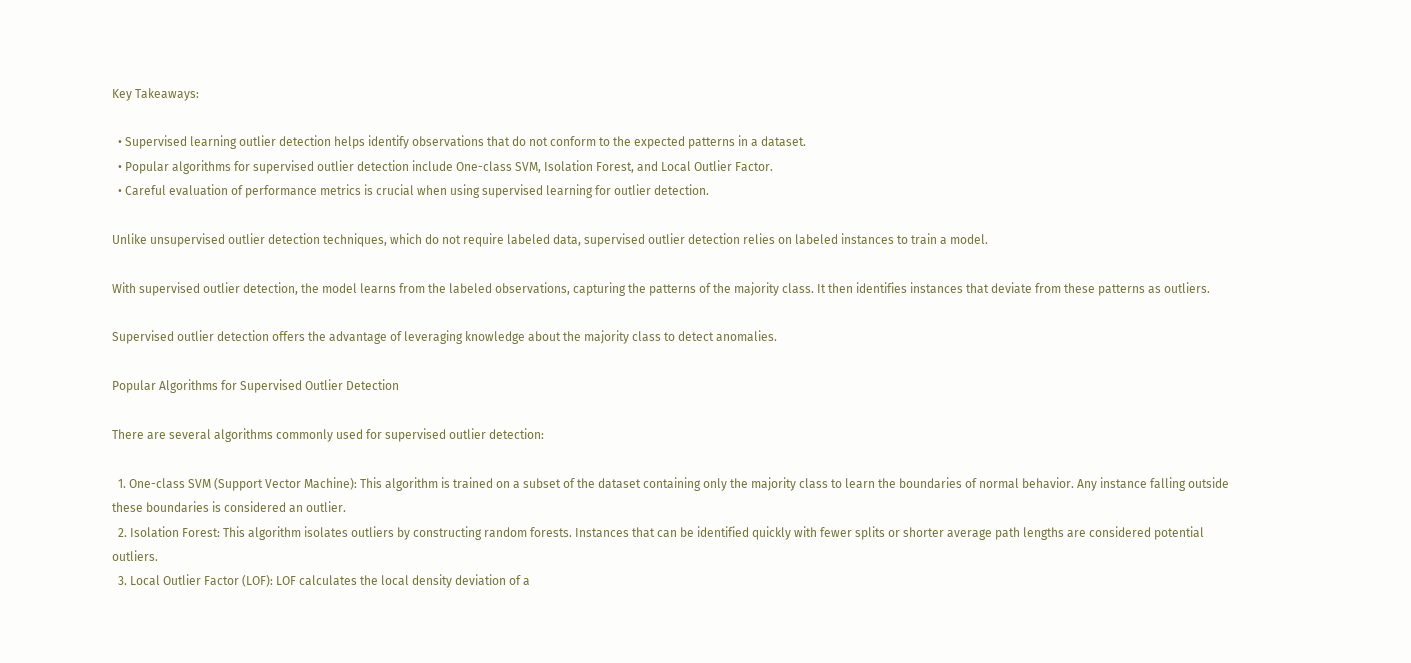Key Takeaways:

  • Supervised learning outlier detection helps identify observations that do not conform to the expected patterns in a dataset.
  • Popular algorithms for supervised outlier detection include One-class SVM, Isolation Forest, and Local Outlier Factor.
  • Careful evaluation of performance metrics is crucial when using supervised learning for outlier detection.

Unlike unsupervised outlier detection techniques, which do not require labeled data, supervised outlier detection relies on labeled instances to train a model.

With supervised outlier detection, the model learns from the labeled observations, capturing the patterns of the majority class. It then identifies instances that deviate from these patterns as outliers.

Supervised outlier detection offers the advantage of leveraging knowledge about the majority class to detect anomalies.

Popular Algorithms for Supervised Outlier Detection

There are several algorithms commonly used for supervised outlier detection:

  1. One-class SVM (Support Vector Machine): This algorithm is trained on a subset of the dataset containing only the majority class to learn the boundaries of normal behavior. Any instance falling outside these boundaries is considered an outlier.
  2. Isolation Forest: This algorithm isolates outliers by constructing random forests. Instances that can be identified quickly with fewer splits or shorter average path lengths are considered potential outliers.
  3. Local Outlier Factor (LOF): LOF calculates the local density deviation of a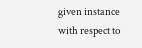given instance with respect to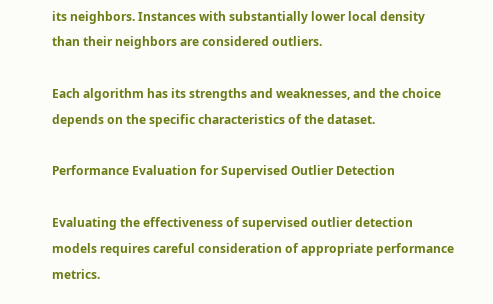its neighbors. Instances with substantially lower local density than their neighbors are considered outliers.

Each algorithm has its strengths and weaknesses, and the choice depends on the specific characteristics of the dataset.

Performance Evaluation for Supervised Outlier Detection

Evaluating the effectiveness of supervised outlier detection models requires careful consideration of appropriate performance metrics.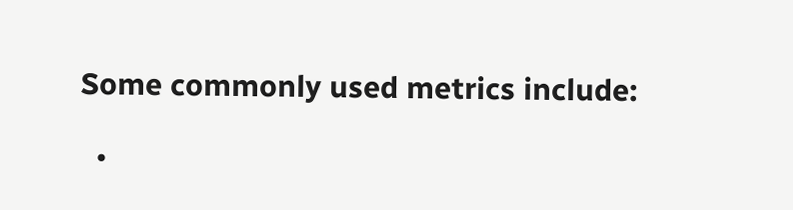Some commonly used metrics include:

  •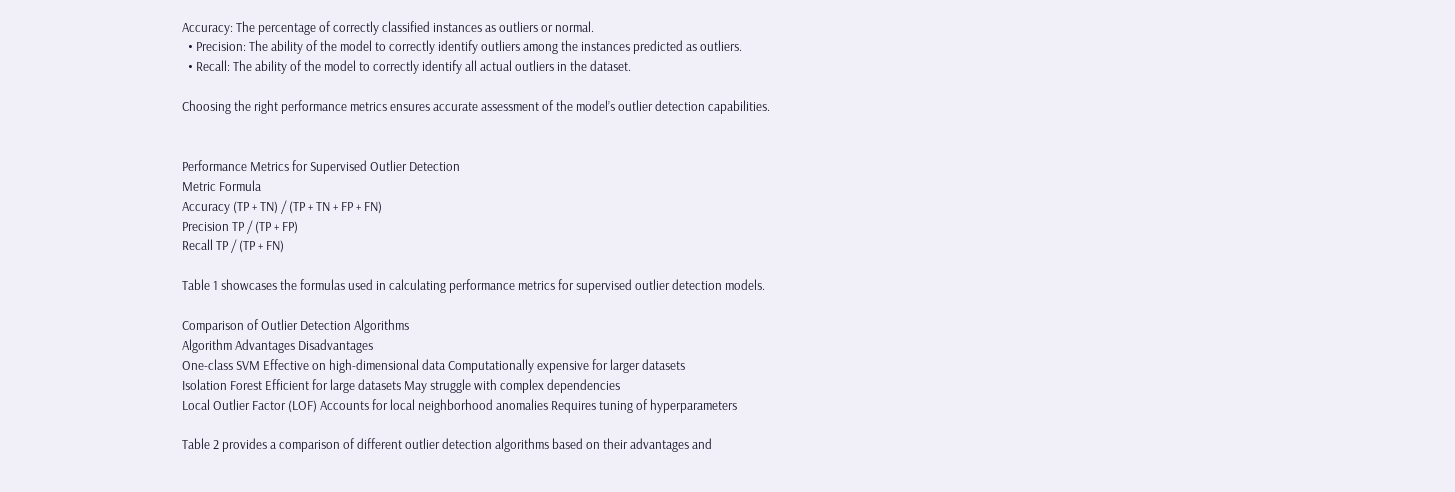Accuracy: The percentage of correctly classified instances as outliers or normal.
  • Precision: The ability of the model to correctly identify outliers among the instances predicted as outliers.
  • Recall: The ability of the model to correctly identify all actual outliers in the dataset.

Choosing the right performance metrics ensures accurate assessment of the model’s outlier detection capabilities.


Performance Metrics for Supervised Outlier Detection
Metric Formula
Accuracy (TP + TN) / (TP + TN + FP + FN)
Precision TP / (TP + FP)
Recall TP / (TP + FN)

Table 1 showcases the formulas used in calculating performance metrics for supervised outlier detection models.

Comparison of Outlier Detection Algorithms
Algorithm Advantages Disadvantages
One-class SVM Effective on high-dimensional data Computationally expensive for larger datasets
Isolation Forest Efficient for large datasets May struggle with complex dependencies
Local Outlier Factor (LOF) Accounts for local neighborhood anomalies Requires tuning of hyperparameters

Table 2 provides a comparison of different outlier detection algorithms based on their advantages and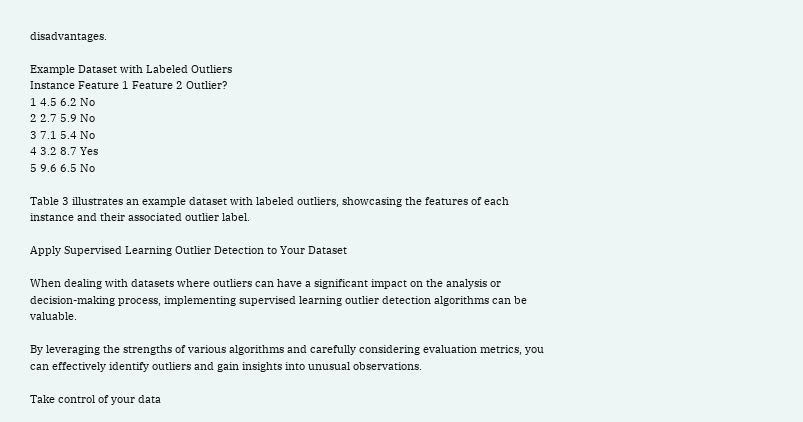disadvantages.

Example Dataset with Labeled Outliers
Instance Feature 1 Feature 2 Outlier?
1 4.5 6.2 No
2 2.7 5.9 No
3 7.1 5.4 No
4 3.2 8.7 Yes
5 9.6 6.5 No

Table 3 illustrates an example dataset with labeled outliers, showcasing the features of each instance and their associated outlier label.

Apply Supervised Learning Outlier Detection to Your Dataset

When dealing with datasets where outliers can have a significant impact on the analysis or decision-making process, implementing supervised learning outlier detection algorithms can be valuable.

By leveraging the strengths of various algorithms and carefully considering evaluation metrics, you can effectively identify outliers and gain insights into unusual observations.

Take control of your data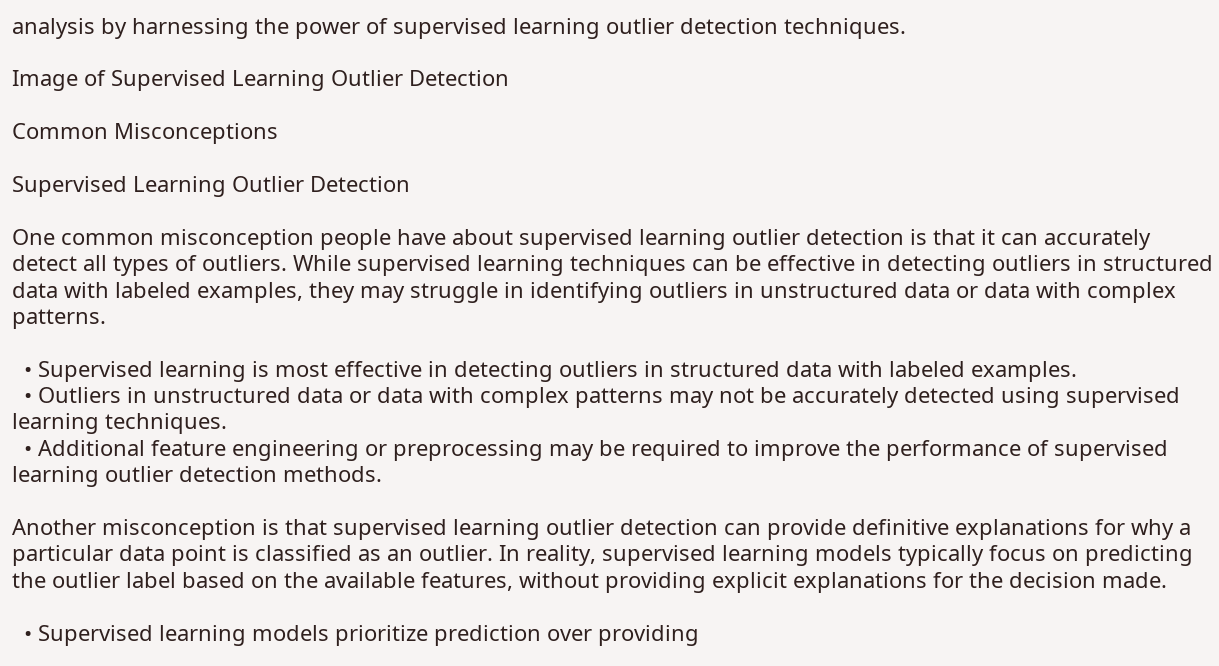analysis by harnessing the power of supervised learning outlier detection techniques.

Image of Supervised Learning Outlier Detection

Common Misconceptions

Supervised Learning Outlier Detection

One common misconception people have about supervised learning outlier detection is that it can accurately detect all types of outliers. While supervised learning techniques can be effective in detecting outliers in structured data with labeled examples, they may struggle in identifying outliers in unstructured data or data with complex patterns.

  • Supervised learning is most effective in detecting outliers in structured data with labeled examples.
  • Outliers in unstructured data or data with complex patterns may not be accurately detected using supervised learning techniques.
  • Additional feature engineering or preprocessing may be required to improve the performance of supervised learning outlier detection methods.

Another misconception is that supervised learning outlier detection can provide definitive explanations for why a particular data point is classified as an outlier. In reality, supervised learning models typically focus on predicting the outlier label based on the available features, without providing explicit explanations for the decision made.

  • Supervised learning models prioritize prediction over providing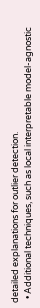detailed explanations for outlier detection.
  • Additional techniques, such as local interpretable model-agnostic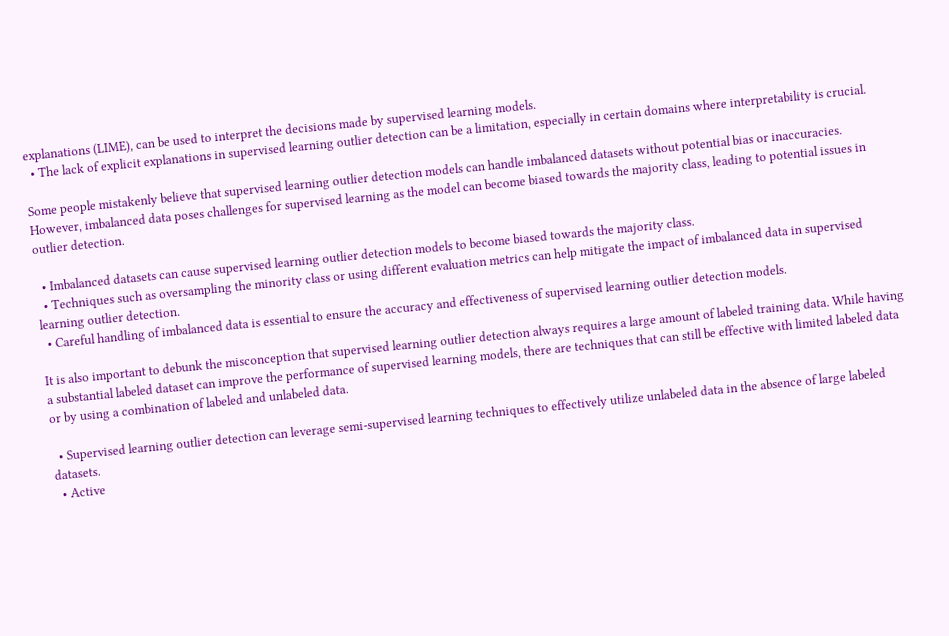explanations (LIME), can be used to interpret the decisions made by supervised learning models.
  • The lack of explicit explanations in supervised learning outlier detection can be a limitation, especially in certain domains where interpretability is crucial.

Some people mistakenly believe that supervised learning outlier detection models can handle imbalanced datasets without potential bias or inaccuracies. However, imbalanced data poses challenges for supervised learning as the model can become biased towards the majority class, leading to potential issues in outlier detection.

  • Imbalanced datasets can cause supervised learning outlier detection models to become biased towards the majority class.
  • Techniques such as oversampling the minority class or using different evaluation metrics can help mitigate the impact of imbalanced data in supervised learning outlier detection.
  • Careful handling of imbalanced data is essential to ensure the accuracy and effectiveness of supervised learning outlier detection models.

It is also important to debunk the misconception that supervised learning outlier detection always requires a large amount of labeled training data. While having a substantial labeled dataset can improve the performance of supervised learning models, there are techniques that can still be effective with limited labeled data or by using a combination of labeled and unlabeled data.

  • Supervised learning outlier detection can leverage semi-supervised learning techniques to effectively utilize unlabeled data in the absence of large labeled datasets.
  • Active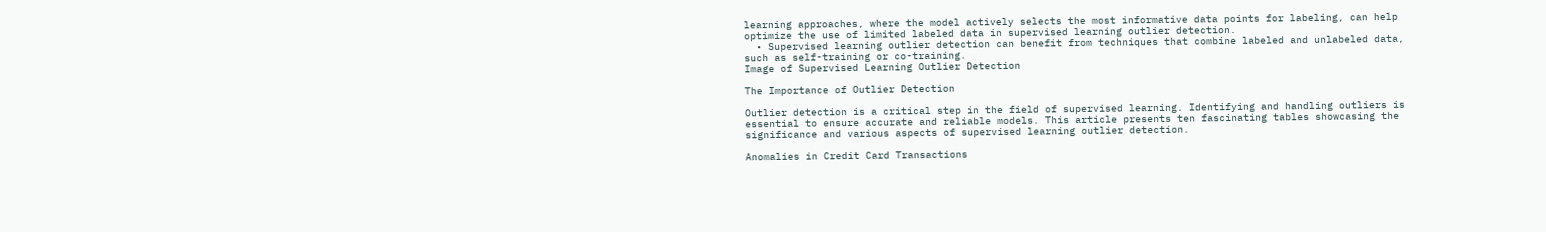learning approaches, where the model actively selects the most informative data points for labeling, can help optimize the use of limited labeled data in supervised learning outlier detection.
  • Supervised learning outlier detection can benefit from techniques that combine labeled and unlabeled data, such as self-training or co-training.
Image of Supervised Learning Outlier Detection

The Importance of Outlier Detection

Outlier detection is a critical step in the field of supervised learning. Identifying and handling outliers is essential to ensure accurate and reliable models. This article presents ten fascinating tables showcasing the significance and various aspects of supervised learning outlier detection.

Anomalies in Credit Card Transactions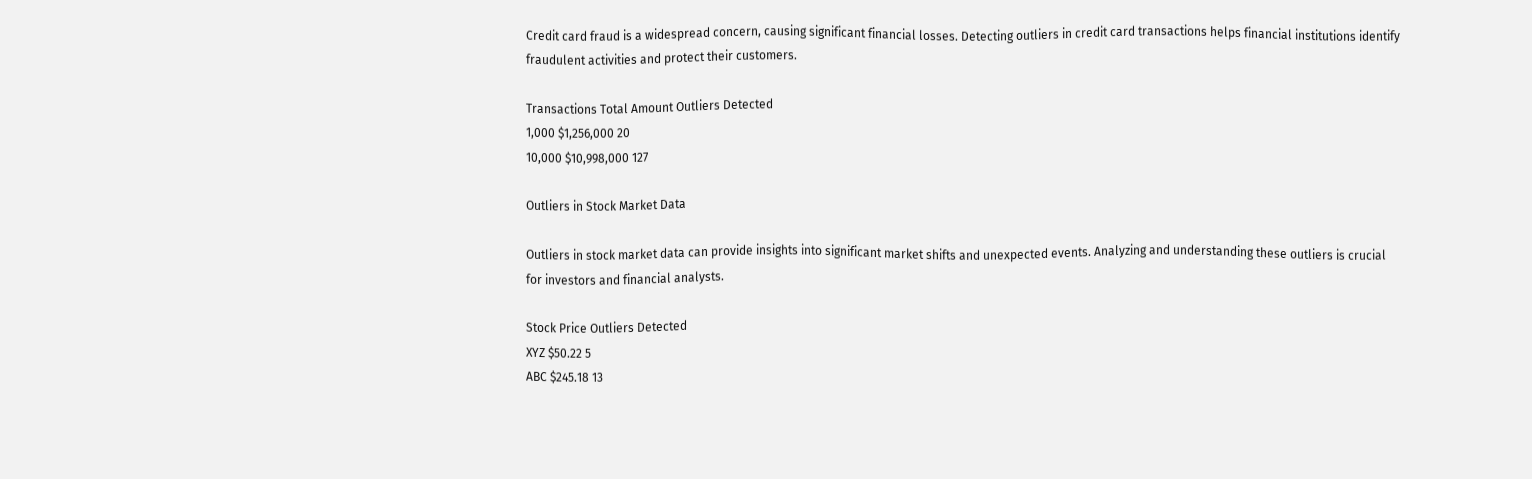Credit card fraud is a widespread concern, causing significant financial losses. Detecting outliers in credit card transactions helps financial institutions identify fraudulent activities and protect their customers.

Transactions Total Amount Outliers Detected
1,000 $1,256,000 20
10,000 $10,998,000 127

Outliers in Stock Market Data

Outliers in stock market data can provide insights into significant market shifts and unexpected events. Analyzing and understanding these outliers is crucial for investors and financial analysts.

Stock Price Outliers Detected
XYZ $50.22 5
ABC $245.18 13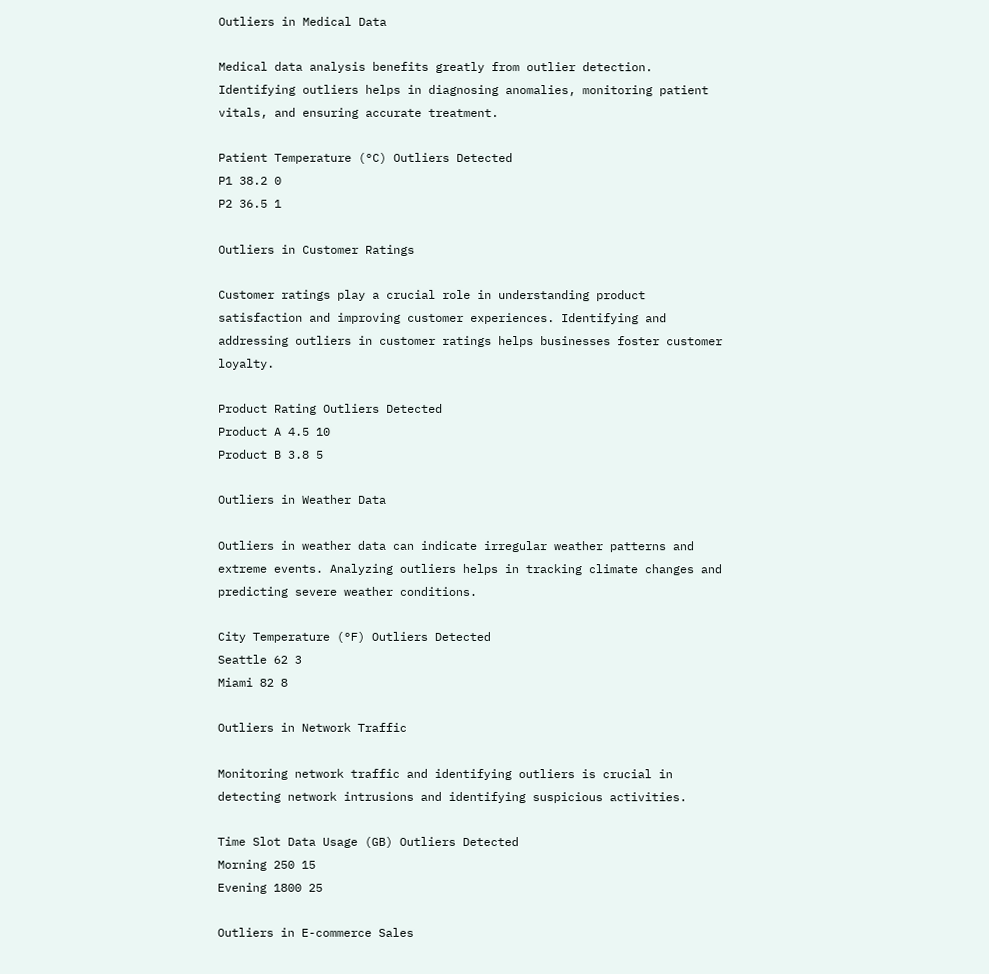Outliers in Medical Data

Medical data analysis benefits greatly from outlier detection. Identifying outliers helps in diagnosing anomalies, monitoring patient vitals, and ensuring accurate treatment.

Patient Temperature (°C) Outliers Detected
P1 38.2 0
P2 36.5 1

Outliers in Customer Ratings

Customer ratings play a crucial role in understanding product satisfaction and improving customer experiences. Identifying and addressing outliers in customer ratings helps businesses foster customer loyalty.

Product Rating Outliers Detected
Product A 4.5 10
Product B 3.8 5

Outliers in Weather Data

Outliers in weather data can indicate irregular weather patterns and extreme events. Analyzing outliers helps in tracking climate changes and predicting severe weather conditions.

City Temperature (°F) Outliers Detected
Seattle 62 3
Miami 82 8

Outliers in Network Traffic

Monitoring network traffic and identifying outliers is crucial in detecting network intrusions and identifying suspicious activities.

Time Slot Data Usage (GB) Outliers Detected
Morning 250 15
Evening 1800 25

Outliers in E-commerce Sales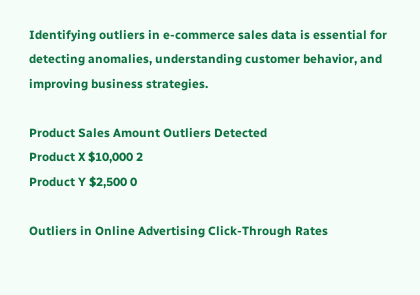Identifying outliers in e-commerce sales data is essential for detecting anomalies, understanding customer behavior, and improving business strategies.

Product Sales Amount Outliers Detected
Product X $10,000 2
Product Y $2,500 0

Outliers in Online Advertising Click-Through Rates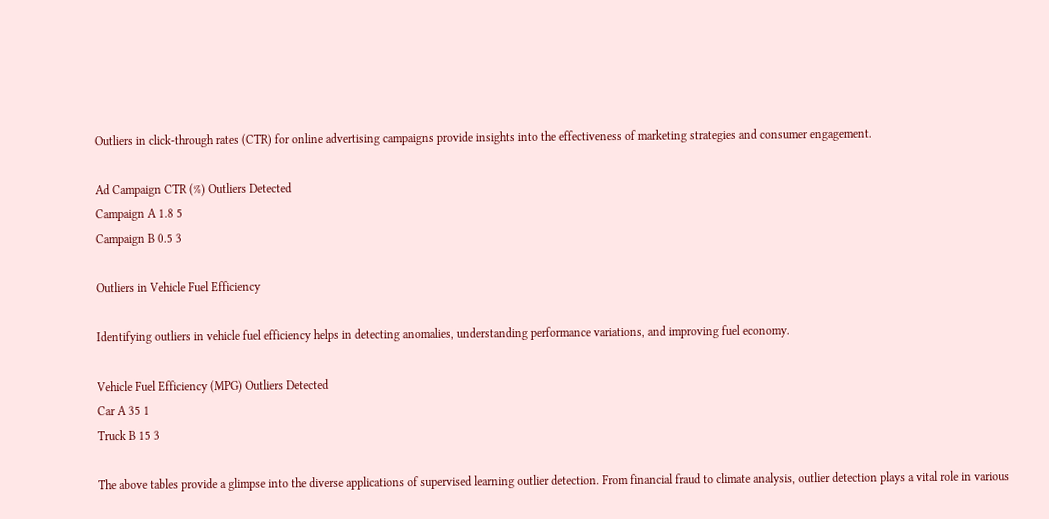Outliers in click-through rates (CTR) for online advertising campaigns provide insights into the effectiveness of marketing strategies and consumer engagement.

Ad Campaign CTR (%) Outliers Detected
Campaign A 1.8 5
Campaign B 0.5 3

Outliers in Vehicle Fuel Efficiency

Identifying outliers in vehicle fuel efficiency helps in detecting anomalies, understanding performance variations, and improving fuel economy.

Vehicle Fuel Efficiency (MPG) Outliers Detected
Car A 35 1
Truck B 15 3

The above tables provide a glimpse into the diverse applications of supervised learning outlier detection. From financial fraud to climate analysis, outlier detection plays a vital role in various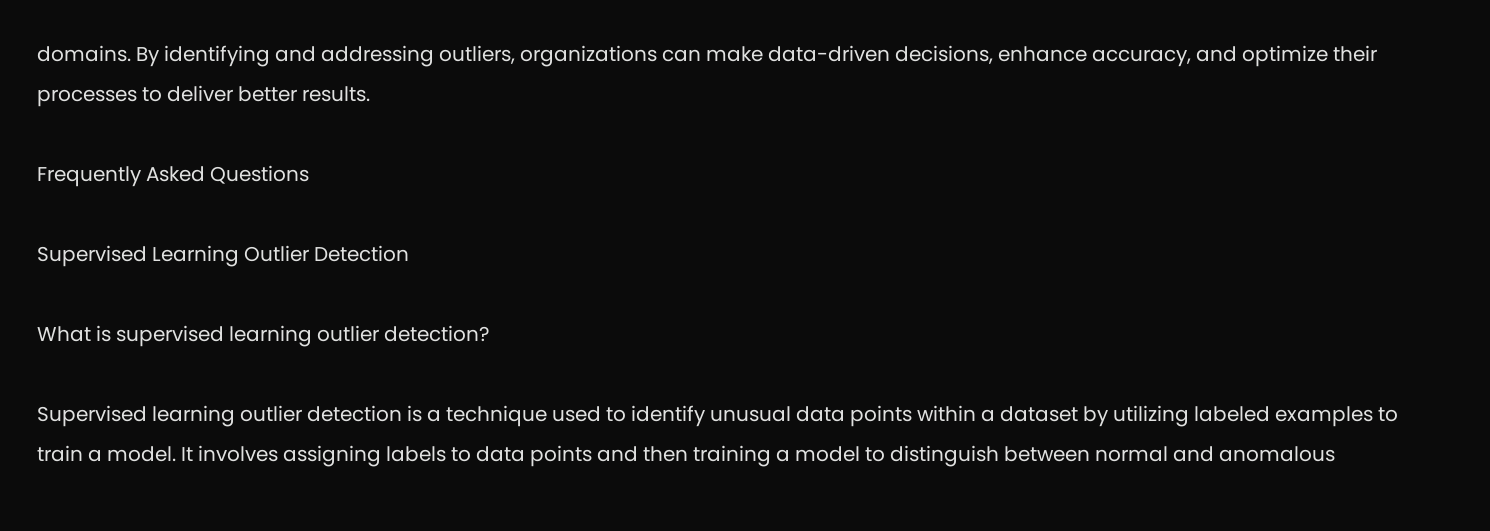domains. By identifying and addressing outliers, organizations can make data-driven decisions, enhance accuracy, and optimize their processes to deliver better results.

Frequently Asked Questions

Supervised Learning Outlier Detection

What is supervised learning outlier detection?

Supervised learning outlier detection is a technique used to identify unusual data points within a dataset by utilizing labeled examples to train a model. It involves assigning labels to data points and then training a model to distinguish between normal and anomalous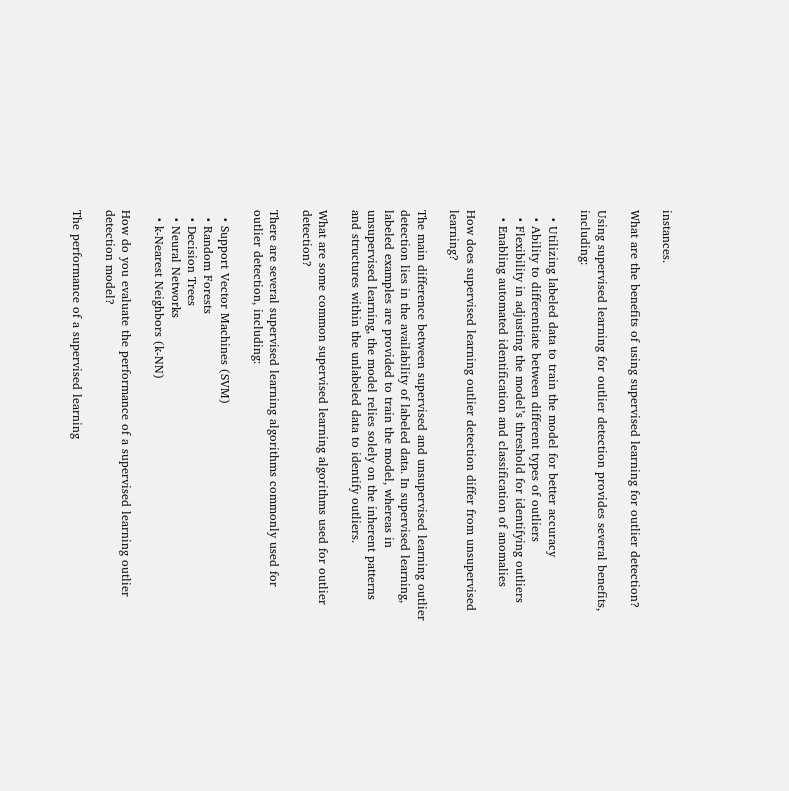instances.

What are the benefits of using supervised learning for outlier detection?

Using supervised learning for outlier detection provides several benefits, including:

  • Utilizing labeled data to train the model for better accuracy
  • Ability to differentiate between different types of outliers
  • Flexibility in adjusting the model’s threshold for identifying outliers
  • Enabling automated identification and classification of anomalies

How does supervised learning outlier detection differ from unsupervised learning?

The main difference between supervised and unsupervised learning outlier detection lies in the availability of labeled data. In supervised learning, labeled examples are provided to train the model, whereas in unsupervised learning, the model relies solely on the inherent patterns and structures within the unlabeled data to identify outliers.

What are some common supervised learning algorithms used for outlier detection?

There are several supervised learning algorithms commonly used for outlier detection, including:

  • Support Vector Machines (SVM)
  • Random Forests
  • Decision Trees
  • Neural Networks
  • k-Nearest Neighbors (k-NN)

How do you evaluate the performance of a supervised learning outlier detection model?

The performance of a supervised learning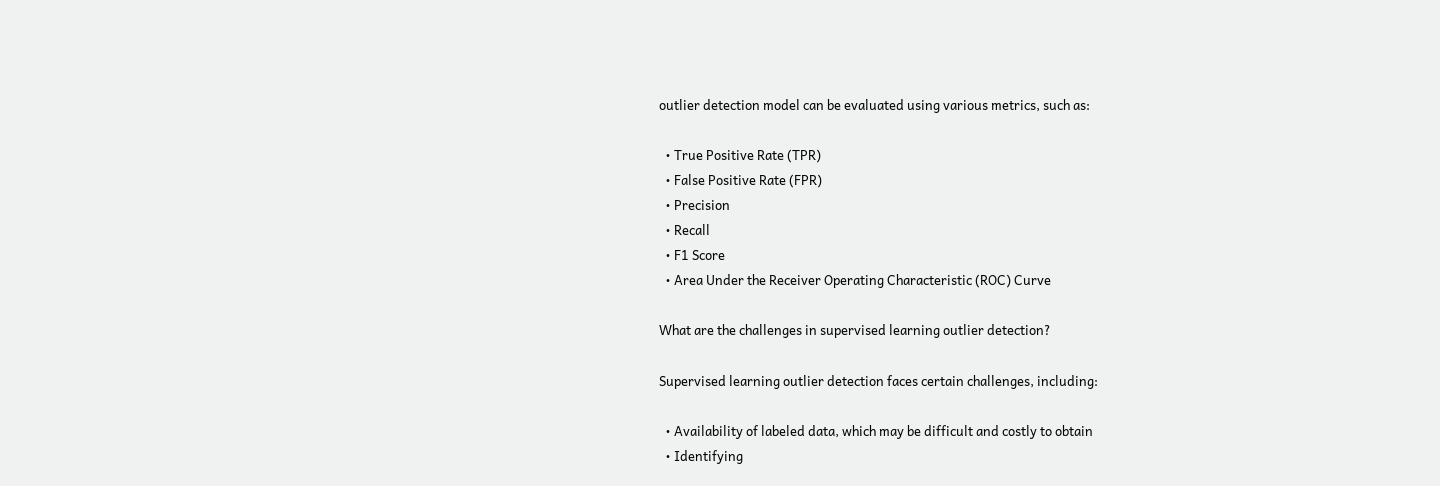outlier detection model can be evaluated using various metrics, such as:

  • True Positive Rate (TPR)
  • False Positive Rate (FPR)
  • Precision
  • Recall
  • F1 Score
  • Area Under the Receiver Operating Characteristic (ROC) Curve

What are the challenges in supervised learning outlier detection?

Supervised learning outlier detection faces certain challenges, including:

  • Availability of labeled data, which may be difficult and costly to obtain
  • Identifying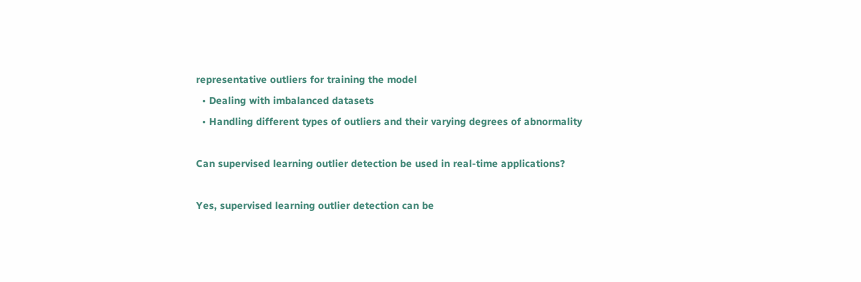representative outliers for training the model
  • Dealing with imbalanced datasets
  • Handling different types of outliers and their varying degrees of abnormality

Can supervised learning outlier detection be used in real-time applications?

Yes, supervised learning outlier detection can be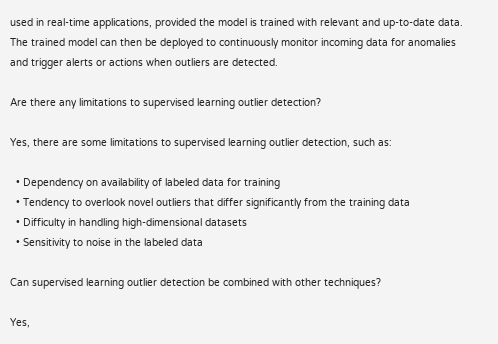used in real-time applications, provided the model is trained with relevant and up-to-date data. The trained model can then be deployed to continuously monitor incoming data for anomalies and trigger alerts or actions when outliers are detected.

Are there any limitations to supervised learning outlier detection?

Yes, there are some limitations to supervised learning outlier detection, such as:

  • Dependency on availability of labeled data for training
  • Tendency to overlook novel outliers that differ significantly from the training data
  • Difficulty in handling high-dimensional datasets
  • Sensitivity to noise in the labeled data

Can supervised learning outlier detection be combined with other techniques?

Yes,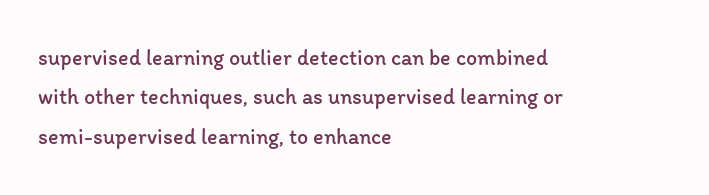supervised learning outlier detection can be combined with other techniques, such as unsupervised learning or semi-supervised learning, to enhance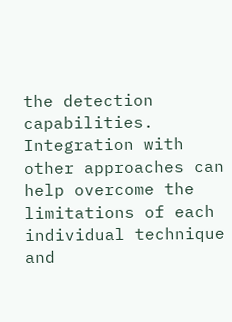the detection capabilities. Integration with other approaches can help overcome the limitations of each individual technique and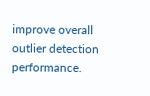improve overall outlier detection performance.